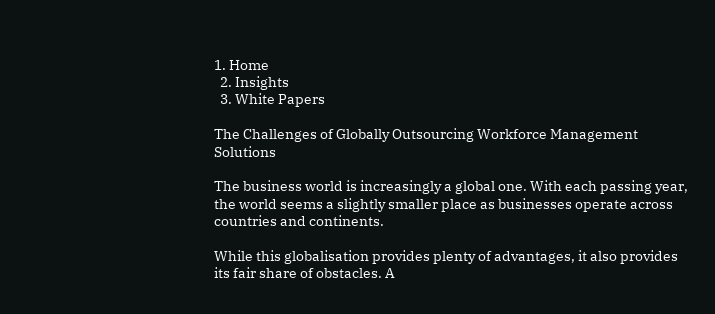1. Home
  2. Insights
  3. White Papers

The Challenges of Globally Outsourcing Workforce Management Solutions

The business world is increasingly a global one. With each passing year, the world seems a slightly smaller place as businesses operate across countries and continents.

While this globalisation provides plenty of advantages, it also provides its fair share of obstacles. A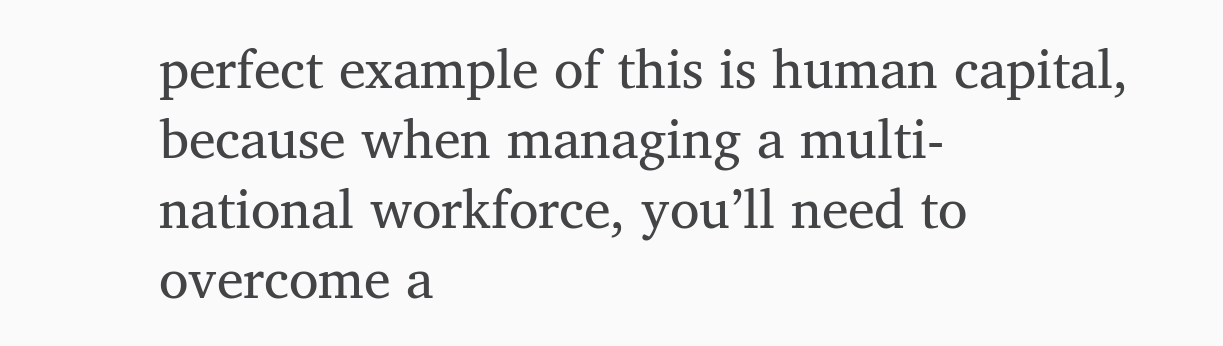perfect example of this is human capital, because when managing a multi-national workforce, you’ll need to overcome a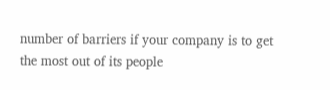number of barriers if your company is to get the most out of its people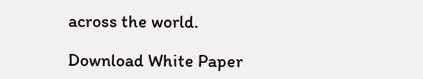across the world.

Download White Paper